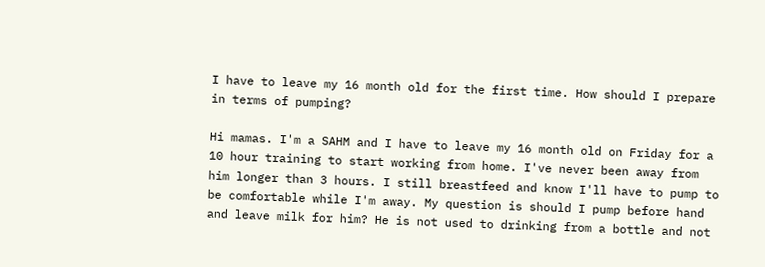I have to leave my 16 month old for the first time. How should I prepare in terms of pumping?

Hi mamas. I'm a SAHM and I have to leave my 16 month old on Friday for a 10 hour training to start working from home. I've never been away from him longer than 3 hours. I still breastfeed and know I'll have to pump to be comfortable while I'm away. My question is should I pump before hand and leave milk for him? He is not used to drinking from a bottle and not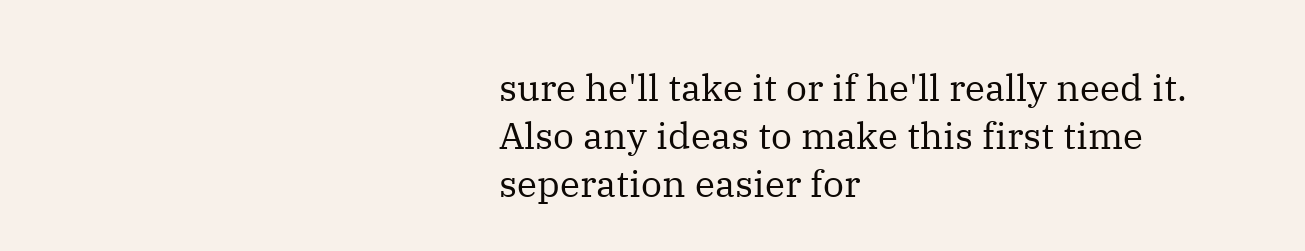sure he'll take it or if he'll really need it. Also any ideas to make this first time seperation easier for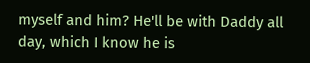myself and him? He'll be with Daddy all day, which I know he is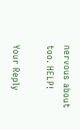nervous about too. HELP!

Your Reply